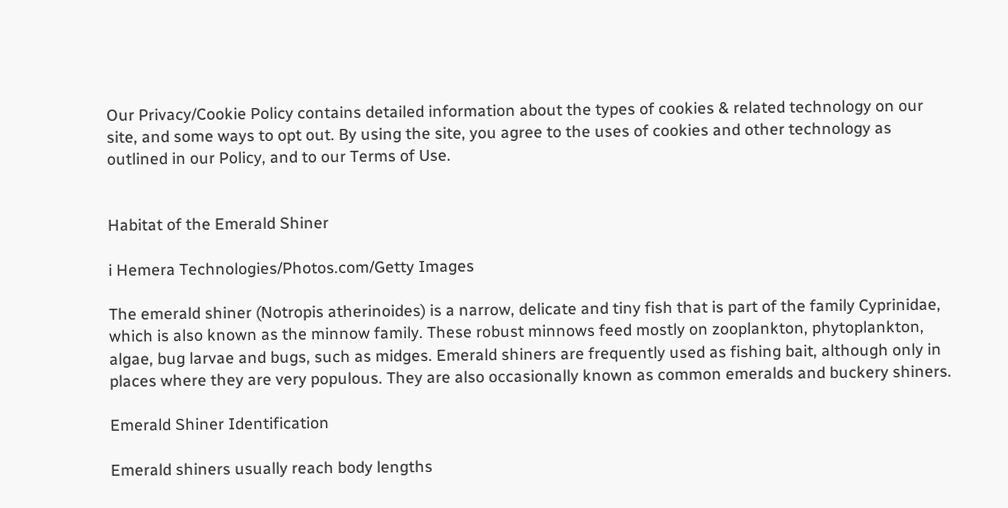Our Privacy/Cookie Policy contains detailed information about the types of cookies & related technology on our site, and some ways to opt out. By using the site, you agree to the uses of cookies and other technology as outlined in our Policy, and to our Terms of Use.


Habitat of the Emerald Shiner

i Hemera Technologies/Photos.com/Getty Images

The emerald shiner (Notropis atherinoides) is a narrow, delicate and tiny fish that is part of the family Cyprinidae, which is also known as the minnow family. These robust minnows feed mostly on zooplankton, phytoplankton, algae, bug larvae and bugs, such as midges. Emerald shiners are frequently used as fishing bait, although only in places where they are very populous. They are also occasionally known as common emeralds and buckery shiners.

Emerald Shiner Identification

Emerald shiners usually reach body lengths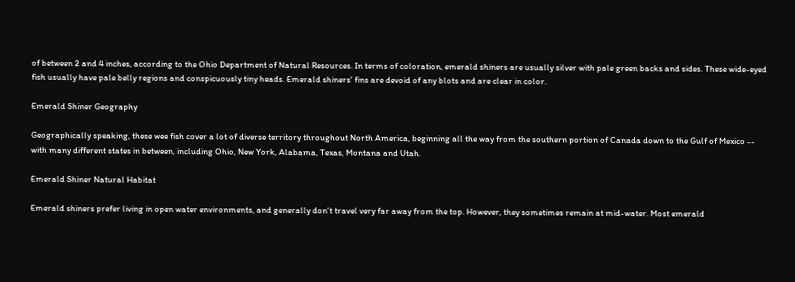of between 2 and 4 inches, according to the Ohio Department of Natural Resources. In terms of coloration, emerald shiners are usually silver with pale green backs and sides. These wide-eyed fish usually have pale belly regions and conspicuously tiny heads. Emerald shiners' fins are devoid of any blots and are clear in color.

Emerald Shiner Geography

Geographically speaking, these wee fish cover a lot of diverse territory throughout North America, beginning all the way from the southern portion of Canada down to the Gulf of Mexico -- with many different states in between, including Ohio, New York, Alabama, Texas, Montana and Utah.

Emerald Shiner Natural Habitat

Emerald shiners prefer living in open water environments, and generally don't travel very far away from the top. However, they sometimes remain at mid-water. Most emerald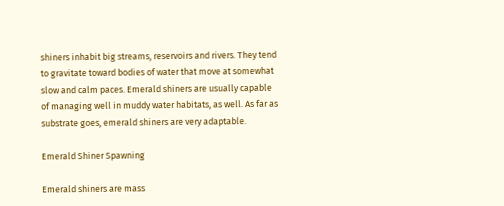shiners inhabit big streams, reservoirs and rivers. They tend to gravitate toward bodies of water that move at somewhat slow and calm paces. Emerald shiners are usually capable of managing well in muddy water habitats, as well. As far as substrate goes, emerald shiners are very adaptable.

Emerald Shiner Spawning

Emerald shiners are mass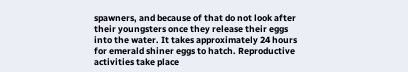spawners, and because of that do not look after their youngsters once they release their eggs into the water. It takes approximately 24 hours for emerald shiner eggs to hatch. Reproductive activities take place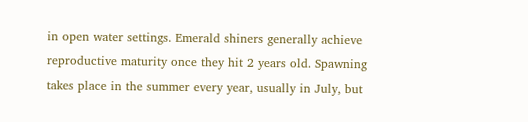in open water settings. Emerald shiners generally achieve reproductive maturity once they hit 2 years old. Spawning takes place in the summer every year, usually in July, but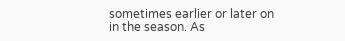sometimes earlier or later on in the season. As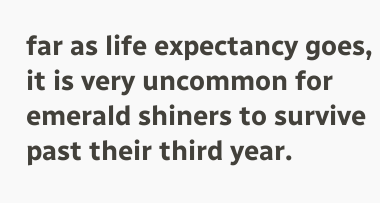far as life expectancy goes, it is very uncommon for emerald shiners to survive past their third year.